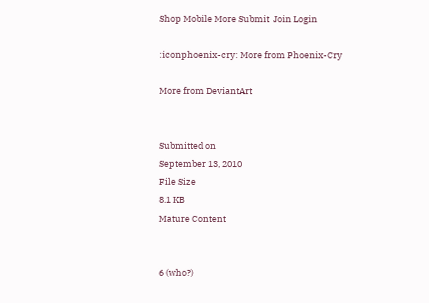Shop Mobile More Submit  Join Login

:iconphoenix-cry: More from Phoenix-Cry

More from DeviantArt


Submitted on
September 13, 2010
File Size
8.1 KB
Mature Content


6 (who?)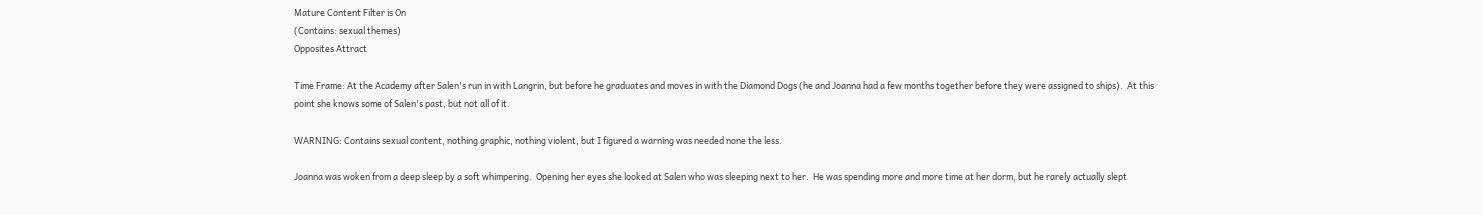Mature Content Filter is On
(Contains: sexual themes)
Opposites Attract

Time Frame: At the Academy after Salen's run in with Langrin, but before he graduates and moves in with the Diamond Dogs (he and Joanna had a few months together before they were assigned to ships).  At this point she knows some of Salen's past, but not all of it.

WARNING: Contains sexual content, nothing graphic, nothing violent, but I figured a warning was needed none the less.

Joanna was woken from a deep sleep by a soft whimpering.  Opening her eyes she looked at Salen who was sleeping next to her.  He was spending more and more time at her dorm, but he rarely actually slept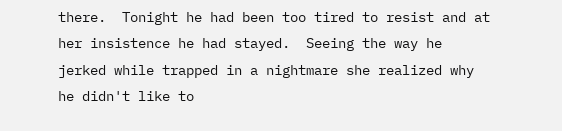there.  Tonight he had been too tired to resist and at her insistence he had stayed.  Seeing the way he jerked while trapped in a nightmare she realized why he didn't like to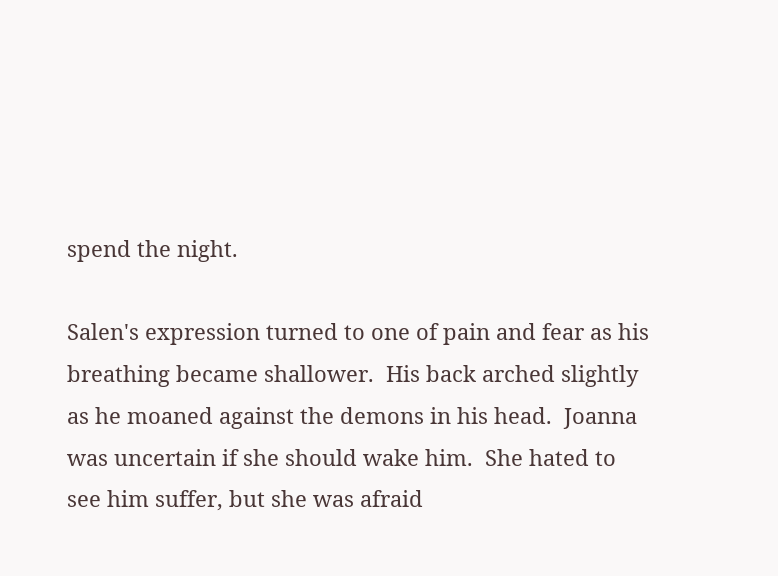spend the night.

Salen's expression turned to one of pain and fear as his breathing became shallower.  His back arched slightly as he moaned against the demons in his head.  Joanna was uncertain if she should wake him.  She hated to see him suffer, but she was afraid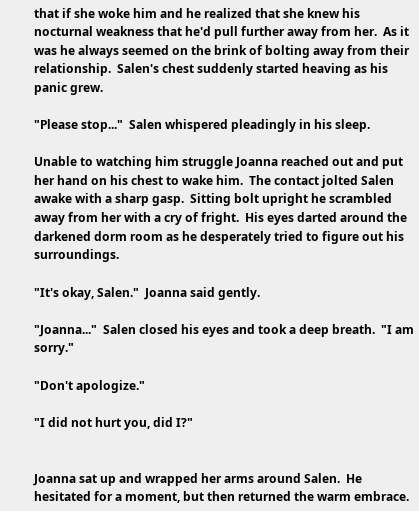that if she woke him and he realized that she knew his nocturnal weakness that he'd pull further away from her.  As it was he always seemed on the brink of bolting away from their relationship.  Salen's chest suddenly started heaving as his panic grew.

"Please stop..."  Salen whispered pleadingly in his sleep.

Unable to watching him struggle Joanna reached out and put her hand on his chest to wake him.  The contact jolted Salen awake with a sharp gasp.  Sitting bolt upright he scrambled away from her with a cry of fright.  His eyes darted around the darkened dorm room as he desperately tried to figure out his surroundings.

"It's okay, Salen."  Joanna said gently.

"Joanna..."  Salen closed his eyes and took a deep breath.  "I am sorry."

"Don't apologize."

"I did not hurt you, did I?"


Joanna sat up and wrapped her arms around Salen.  He hesitated for a moment, but then returned the warm embrace.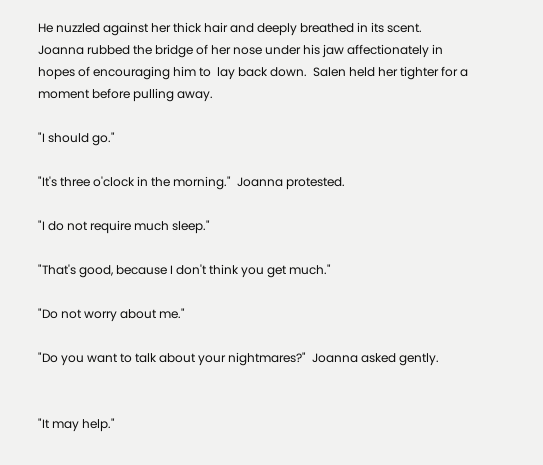He nuzzled against her thick hair and deeply breathed in its scent.  Joanna rubbed the bridge of her nose under his jaw affectionately in hopes of encouraging him to  lay back down.  Salen held her tighter for a moment before pulling away.

"I should go."

"It's three o'clock in the morning."  Joanna protested.

"I do not require much sleep."

"That's good, because I don't think you get much."

"Do not worry about me."

"Do you want to talk about your nightmares?"  Joanna asked gently.


"It may help."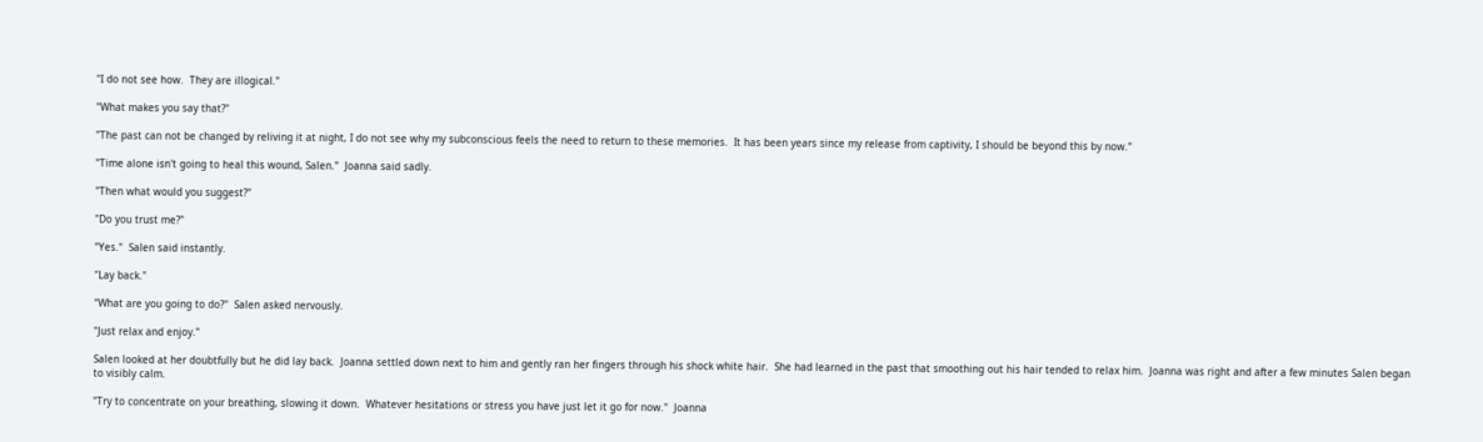"I do not see how.  They are illogical."

"What makes you say that?"

"The past can not be changed by reliving it at night, I do not see why my subconscious feels the need to return to these memories.  It has been years since my release from captivity, I should be beyond this by now."

"Time alone isn't going to heal this wound, Salen."  Joanna said sadly.

"Then what would you suggest?"

"Do you trust me?"

"Yes."  Salen said instantly.

"Lay back."

"What are you going to do?"  Salen asked nervously.

"Just relax and enjoy."

Salen looked at her doubtfully but he did lay back.  Joanna settled down next to him and gently ran her fingers through his shock white hair.  She had learned in the past that smoothing out his hair tended to relax him.  Joanna was right and after a few minutes Salen began to visibly calm.

"Try to concentrate on your breathing, slowing it down.  Whatever hesitations or stress you have just let it go for now."  Joanna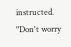instructed.  "Don't worry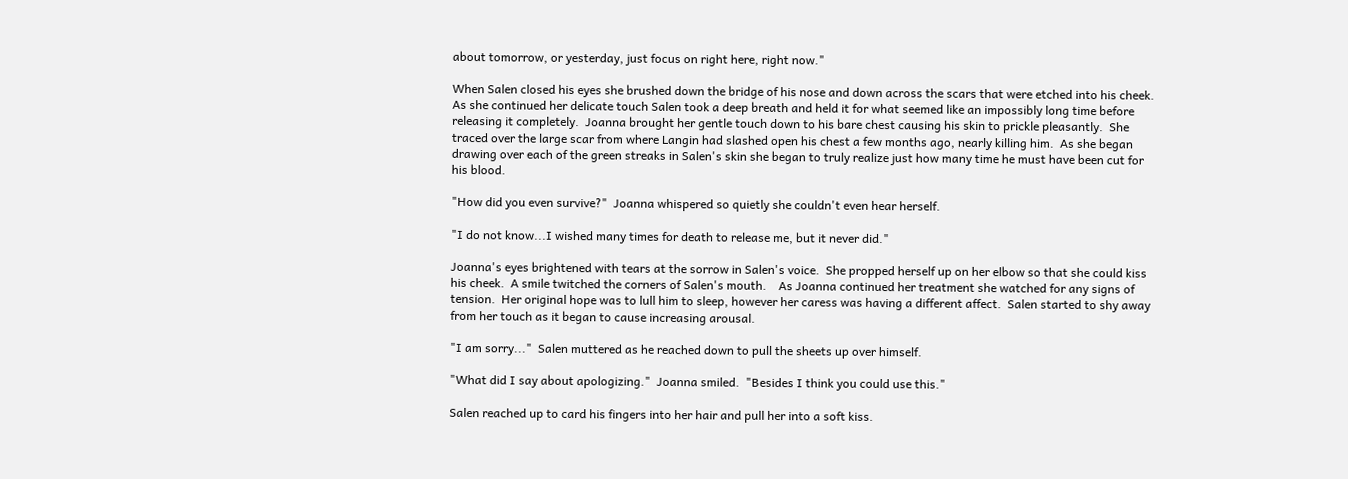about tomorrow, or yesterday, just focus on right here, right now."

When Salen closed his eyes she brushed down the bridge of his nose and down across the scars that were etched into his cheek.  As she continued her delicate touch Salen took a deep breath and held it for what seemed like an impossibly long time before releasing it completely.  Joanna brought her gentle touch down to his bare chest causing his skin to prickle pleasantly.  She traced over the large scar from where Langin had slashed open his chest a few months ago, nearly killing him.  As she began drawing over each of the green streaks in Salen's skin she began to truly realize just how many time he must have been cut for his blood.

"How did you even survive?"  Joanna whispered so quietly she couldn't even hear herself.

"I do not know...I wished many times for death to release me, but it never did."

Joanna's eyes brightened with tears at the sorrow in Salen's voice.  She propped herself up on her elbow so that she could kiss his cheek.  A smile twitched the corners of Salen's mouth.    As Joanna continued her treatment she watched for any signs of tension.  Her original hope was to lull him to sleep, however her caress was having a different affect.  Salen started to shy away from her touch as it began to cause increasing arousal.

"I am sorry..."  Salen muttered as he reached down to pull the sheets up over himself.

"What did I say about apologizing."  Joanna smiled.  "Besides I think you could use this."

Salen reached up to card his fingers into her hair and pull her into a soft kiss.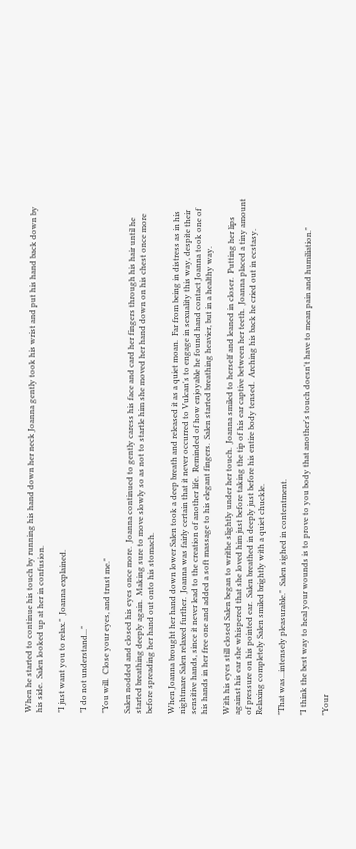When he started to continue his touch by running his hand down her neck Joanna gently took his wrist and put his hand back down by his side.  Salen looked up at her in confusion.

"I just want you to relax."  Joanna explained.

"I do not understand..."

"You will.  Close your eyes, and trust me."

Salen nodded and closed his eyes once more.  Joanna continued to gently caress his face and card her fingers through his hair until he started breathing deeply again.  Making sure to move slowly so as not to startle him she moved her hand down on his chest once more before spreading her hand out onto his stomach.

When Joanna brought her hand down lower Salen took a deep breath and released it as a quiet moan.  Far from being in distress as in his nightmare Salen relaxed further.  Joanna was fairly certain that it never occurred to Vulcan's to engage in sexuality this way, despite their sensitive hands, since it never lead to the creation of another life.  Reminded of how enjoyable he found hand contact Joanna took one of his hands in her free one and added a soft massage to his elegant fingers.  Salen started breathing heavier, but in a healthy way.

With his eyes still closed Salen began to writhe slightly under her touch.  Joanna smiled to herself and leaned in closer.  Putting her lips against his ear she whispered that she loved him just before taking the tip of his ear captive between her teeth.  Joanna placed a tiny amount of pressure on his pointed ear.  Salen breathed in deeply just before his entire body tensed.  Arching his back he cried out in ecstasy.  Relaxing completely Salen smiled brightly with a quiet chuckle.

"That was...intensely pleasurable."  Salen sighed in contentment.

"I think the best way to heal your wounds is to prove to you body that another's touch doesn't have to mean pain and humiliation."

"Your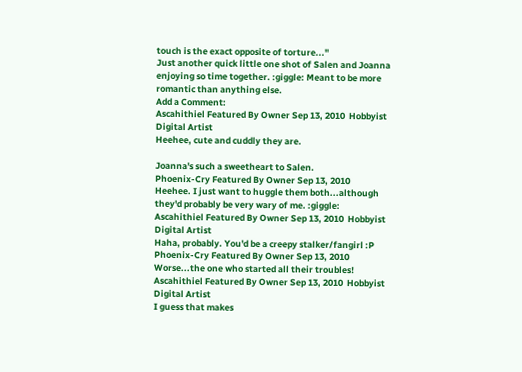touch is the exact opposite of torture..."
Just another quick little one shot of Salen and Joanna enjoying so time together. :giggle: Meant to be more romantic than anything else.
Add a Comment:
Ascahithiel Featured By Owner Sep 13, 2010  Hobbyist Digital Artist
Heehee, cute and cuddly they are.

Joanna's such a sweetheart to Salen.
Phoenix-Cry Featured By Owner Sep 13, 2010
Heehee. I just want to huggle them both...although they'd probably be very wary of me. :giggle:
Ascahithiel Featured By Owner Sep 13, 2010  Hobbyist Digital Artist
Haha, probably. You'd be a creepy stalker/fangirl :P
Phoenix-Cry Featured By Owner Sep 13, 2010
Worse...the one who started all their troubles!
Ascahithiel Featured By Owner Sep 13, 2010  Hobbyist Digital Artist
I guess that makes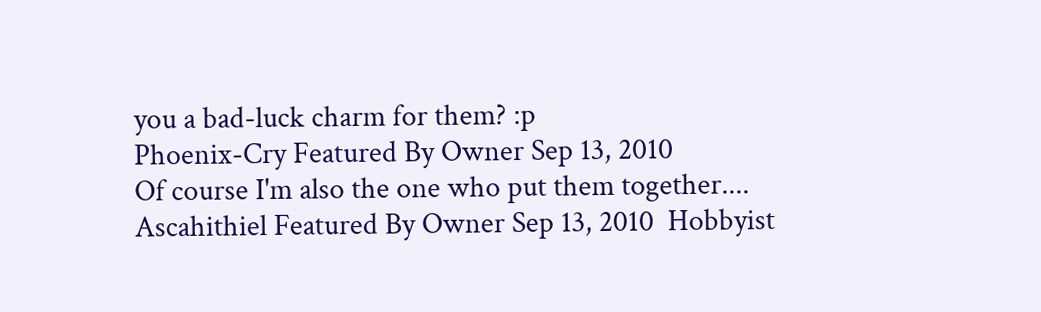you a bad-luck charm for them? :p
Phoenix-Cry Featured By Owner Sep 13, 2010
Of course I'm also the one who put them together....
Ascahithiel Featured By Owner Sep 13, 2010  Hobbyist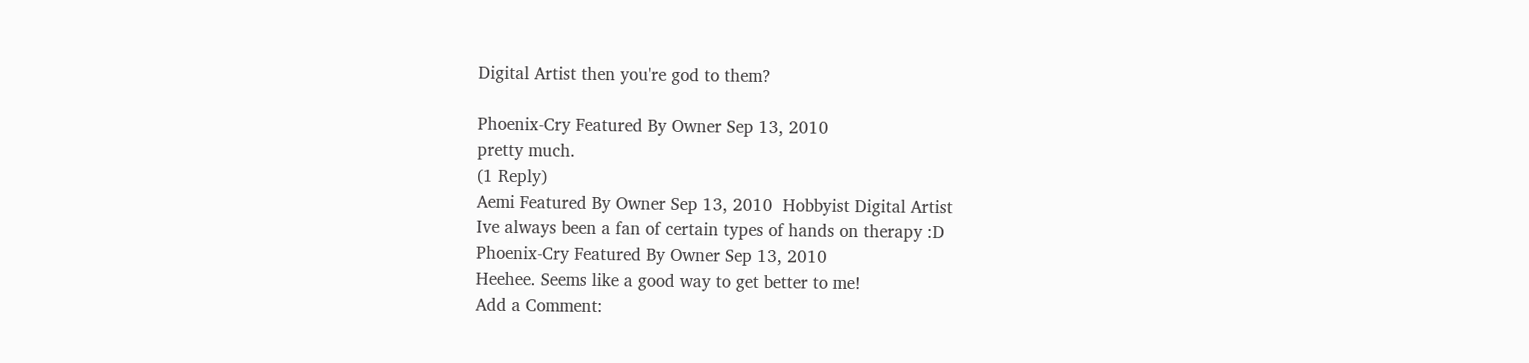Digital Artist then you're god to them?

Phoenix-Cry Featured By Owner Sep 13, 2010
pretty much.
(1 Reply)
Aemi Featured By Owner Sep 13, 2010  Hobbyist Digital Artist
Ive always been a fan of certain types of hands on therapy :D
Phoenix-Cry Featured By Owner Sep 13, 2010
Heehee. Seems like a good way to get better to me!
Add a Comment: